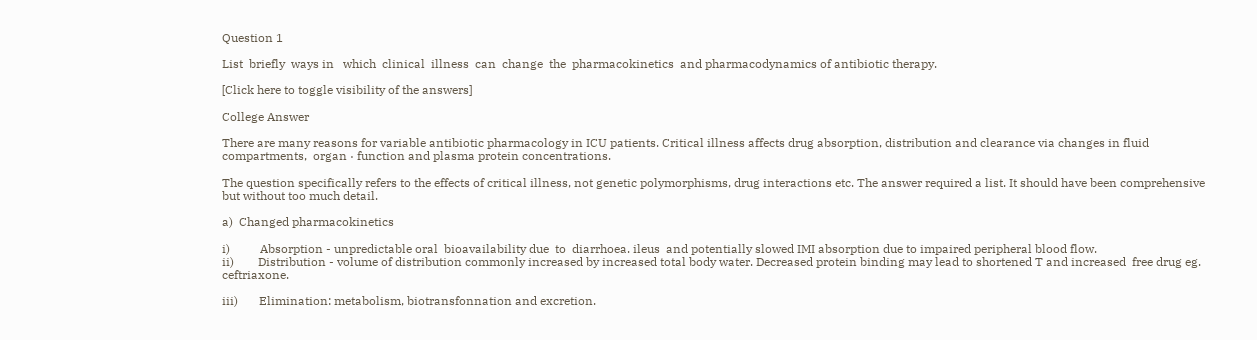Question 1

List  briefly  ways in   which  clinical  illness  can  change  the  pharmacokinetics  and pharmacodynamics of antibiotic therapy.

[Click here to toggle visibility of the answers]

College Answer

There are many reasons for variable antibiotic pharmacology in ICU patients. Critical illness affects drug absorption, distribution and clearance via changes in fluid compartments,  organ · function and plasma protein concentrations.

The question specifically refers to the effects of critical illness, not genetic polymorphisms, drug interactions etc. The answer required a list. It should have been comprehensive but without too much detail.

a)  Changed pharmacokinetics

i)          Absorption - unpredictable oral  bioavailability due  to  diarrhoea. ileus  and potentially slowed IMI absorption due to impaired peripheral blood flow.
ii)        Distribution - volume of distribution commonly increased by increased total body water. Decreased protein binding may lead to shortened T and increased  free drug eg. ceftriaxone.

iii)       Elimination: metabolism, biotransfonnation and excretion.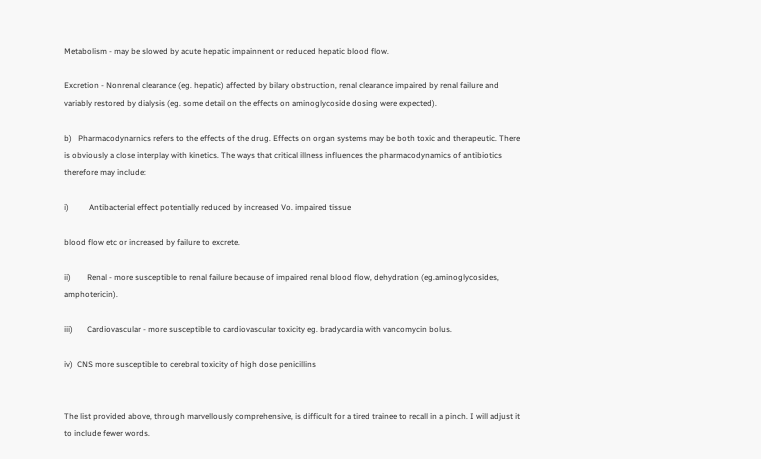Metabolism - may be slowed by acute hepatic impainnent or reduced hepatic blood flow.

Excretion - Nonrenal clearance (eg. hepatic) affected by bilary obstruction, renal clearance impaired by renal failure and variably restored by dialysis (eg. some detail on the effects on aminoglycoside dosing were expected).

b)   Pharmacodynarnics refers to the effects of the drug. Effects on organ systems may be both toxic and therapeutic. There is obviously a close interplay with kinetics. The ways that critical illness influences the pharmacodynamics of antibiotics therefore may include:

i)          Antibacterial effect potentially reduced by increased Vo. impaired tissue

blood flow etc or increased by failure to excrete.

ii)        Renal - more susceptible to renal failure because of impaired renal blood flow, dehydration (eg.aminoglycosides, amphotericin).

iii)       Cardiovascular - more susceptible to cardiovascular toxicity eg. bradycardia with vancomycin bolus.

iv)  CNS more susceptible to cerebral toxicity of high dose penicillins


The list provided above, through marvellously comprehensive, is difficult for a tired trainee to recall in a pinch. I will adjust it to include fewer words.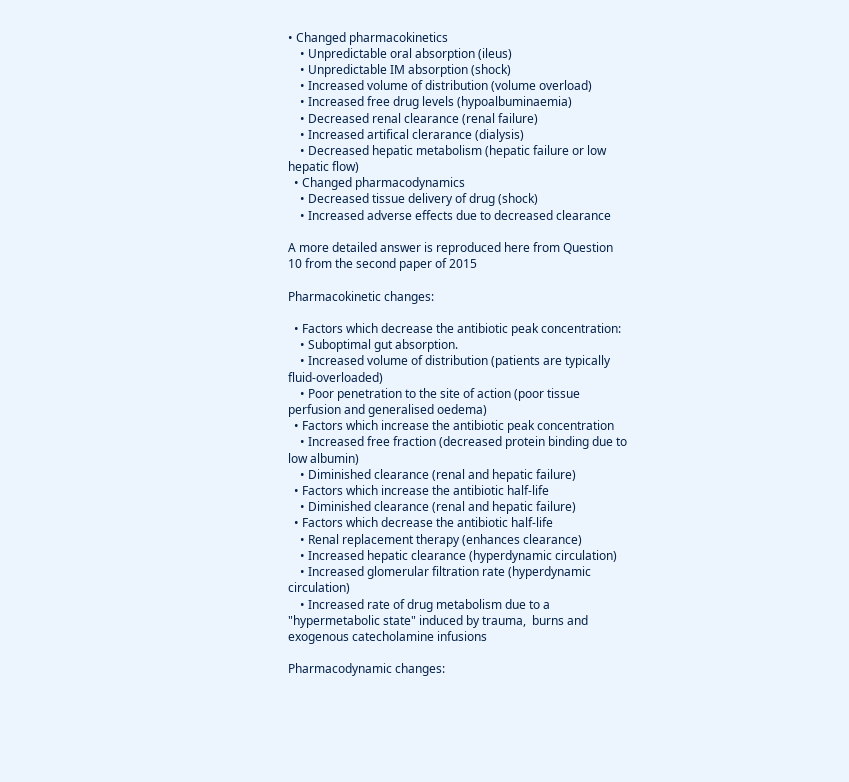• Changed pharmacokinetics
    • Unpredictable oral absorption (ileus)
    • Unpredictable IM absorption (shock)
    • Increased volume of distribution (volume overload)
    • Increased free drug levels (hypoalbuminaemia)
    • Decreased renal clearance (renal failure)
    • Increased artifical clerarance (dialysis)
    • Decreased hepatic metabolism (hepatic failure or low hepatic flow)
  • Changed pharmacodynamics
    • Decreased tissue delivery of drug (shock)
    • Increased adverse effects due to decreased clearance

A more detailed answer is reproduced here from Question 10 from the second paper of 2015

Pharmacokinetic changes:

  • Factors which decrease the antibiotic peak concentration:
    • Suboptimal gut absorption.
    • Increased volume of distribution (patients are typically fluid-overloaded)
    • Poor penetration to the site of action (poor tissue perfusion and generalised oedema)
  • Factors which increase the antibiotic peak concentration
    • Increased free fraction (decreased protein binding due to low albumin)
    • Diminished clearance (renal and hepatic failure)
  • Factors which increase the antibiotic half-life
    • Diminished clearance (renal and hepatic failure)
  • Factors which decrease the antibiotic half-life
    • Renal replacement therapy (enhances clearance)
    • Increased hepatic clearance (hyperdynamic circulation)
    • Increased glomerular filtration rate (hyperdynamic circulation)
    • Increased rate of drug metabolism due to a "hypermetabolic state" induced by trauma,  burns and exogenous catecholamine infusions

Pharmacodynamic changes: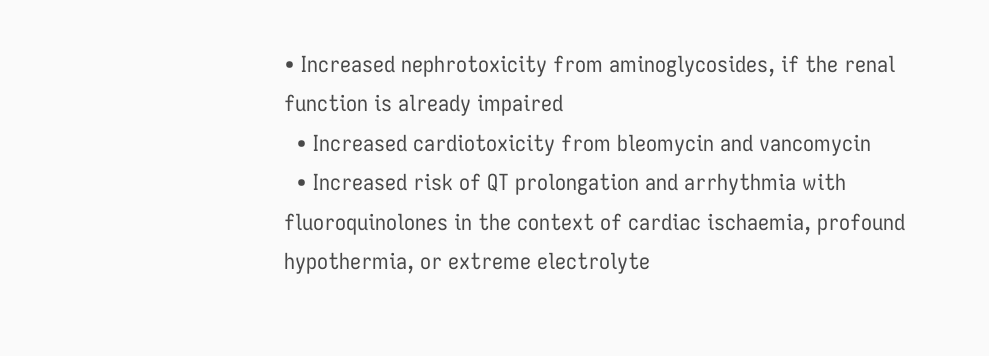• Increased nephrotoxicity from aminoglycosides, if the renal function is already impaired
  • Increased cardiotoxicity from bleomycin and vancomycin
  • Increased risk of QT prolongation and arrhythmia with fluoroquinolones in the context of cardiac ischaemia, profound hypothermia, or extreme electrolyte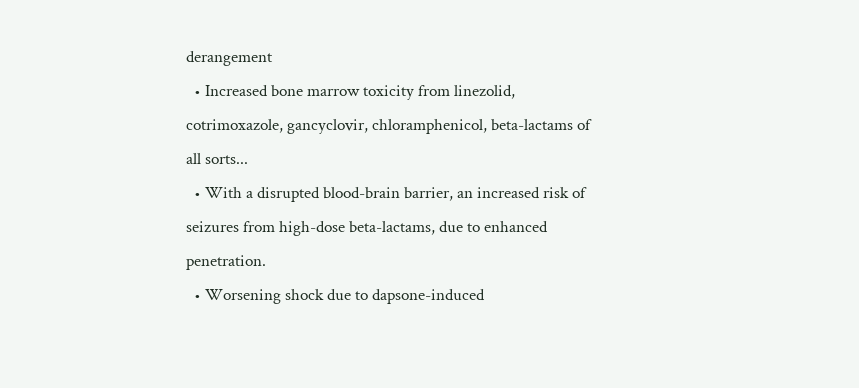derangement
  • Increased bone marrow toxicity from linezolid, cotrimoxazole, gancyclovir, chloramphenicol, beta-lactams of all sorts...
  • With a disrupted blood-brain barrier, an increased risk of seizures from high-dose beta-lactams, due to enhanced penetration.
  • Worsening shock due to dapsone-induced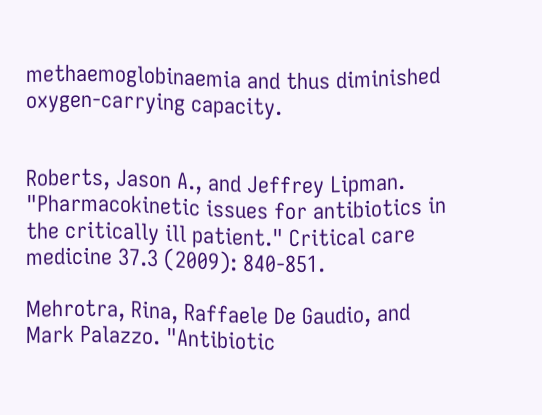methaemoglobinaemia and thus diminished oxygen-carrying capacity.


Roberts, Jason A., and Jeffrey Lipman. "Pharmacokinetic issues for antibiotics in the critically ill patient." Critical care medicine 37.3 (2009): 840-851.

Mehrotra, Rina, Raffaele De Gaudio, and Mark Palazzo. "Antibiotic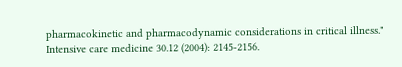pharmacokinetic and pharmacodynamic considerations in critical illness." Intensive care medicine 30.12 (2004): 2145-2156.